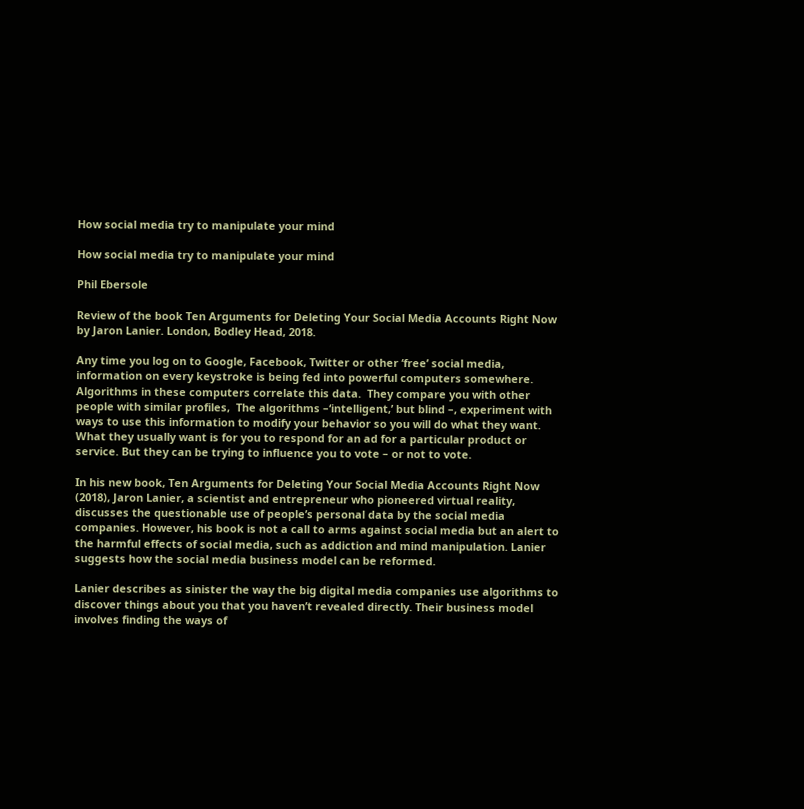How social media try to manipulate your mind

How social media try to manipulate your mind

Phil Ebersole

Review of the book Ten Arguments for Deleting Your Social Media Accounts Right Now by Jaron Lanier. London, Bodley Head, 2018.

Any time you log on to Google, Facebook, Twitter or other ‘free’ social media, information on every keystroke is being fed into powerful computers somewhere. Algorithms in these computers correlate this data.  They compare you with other people with similar profiles,  The algorithms –‘intelligent,’ but blind –, experiment with ways to use this information to modify your behavior so you will do what they want. What they usually want is for you to respond for an ad for a particular product or service. But they can be trying to influence you to vote – or not to vote.

In his new book, Ten Arguments for Deleting Your Social Media Accounts Right Now (2018), Jaron Lanier, a scientist and entrepreneur who pioneered virtual reality, discusses the questionable use of people’s personal data by the social media companies. However, his book is not a call to arms against social media but an alert to the harmful effects of social media, such as addiction and mind manipulation. Lanier suggests how the social media business model can be reformed.

Lanier describes as sinister the way the big digital media companies use algorithms to discover things about you that you haven’t revealed directly. Their business model involves finding the ways of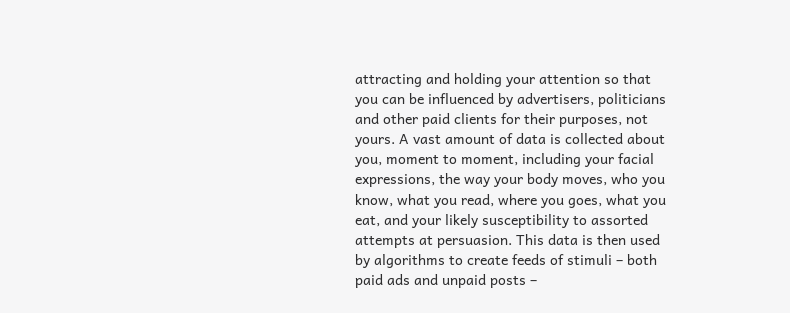attracting and holding your attention so that you can be influenced by advertisers, politicians and other paid clients for their purposes, not yours. A vast amount of data is collected about you, moment to moment, including your facial expressions, the way your body moves, who you know, what you read, where you goes, what you eat, and your likely susceptibility to assorted attempts at persuasion. This data is then used by algorithms to create feeds of stimuli – both paid ads and unpaid posts –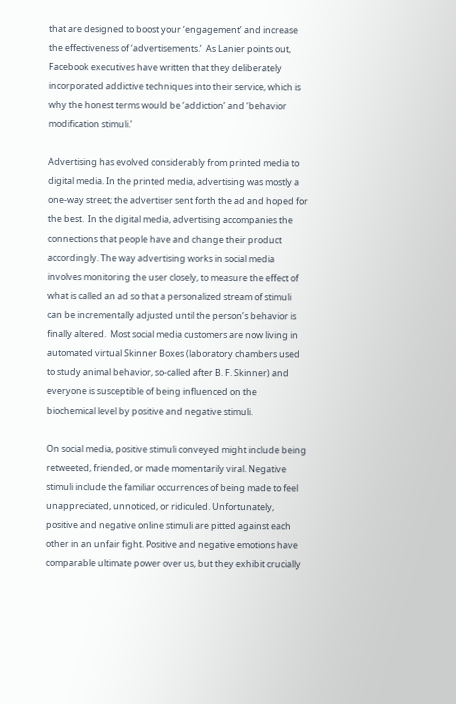that are designed to boost your ‘engagement’ and increase the effectiveness of ‘advertisements.’  As Lanier points out, Facebook executives have written that they deliberately incorporated addictive techniques into their service, which is why the honest terms would be ‘addiction’ and ‘behavior modification stimuli.’

Advertising has evolved considerably from printed media to digital media. In the printed media, advertising was mostly a one-way street; the advertiser sent forth the ad and hoped for the best.  In the digital media, advertising accompanies the connections that people have and change their product accordingly. The way advertising works in social media involves monitoring the user closely, to measure the effect of what is called an ad so that a personalized stream of stimuli can be incrementally adjusted until the person’s behavior is finally altered.  Most social media customers are now living in automated virtual Skinner Boxes (laboratory chambers used to study animal behavior, so-called after B. F. Skinner) and everyone is susceptible of being influenced on the biochemical level by positive and negative stimuli.

On social media, positive stimuli conveyed might include being retweeted, friended, or made momentarily viral. Negative stimuli include the familiar occurrences of being made to feel unappreciated, unnoticed, or ridiculed. Unfortunately, positive and negative online stimuli are pitted against each other in an unfair fight. Positive and negative emotions have comparable ultimate power over us, but they exhibit crucially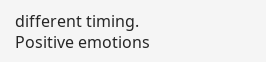different timing.  Positive emotions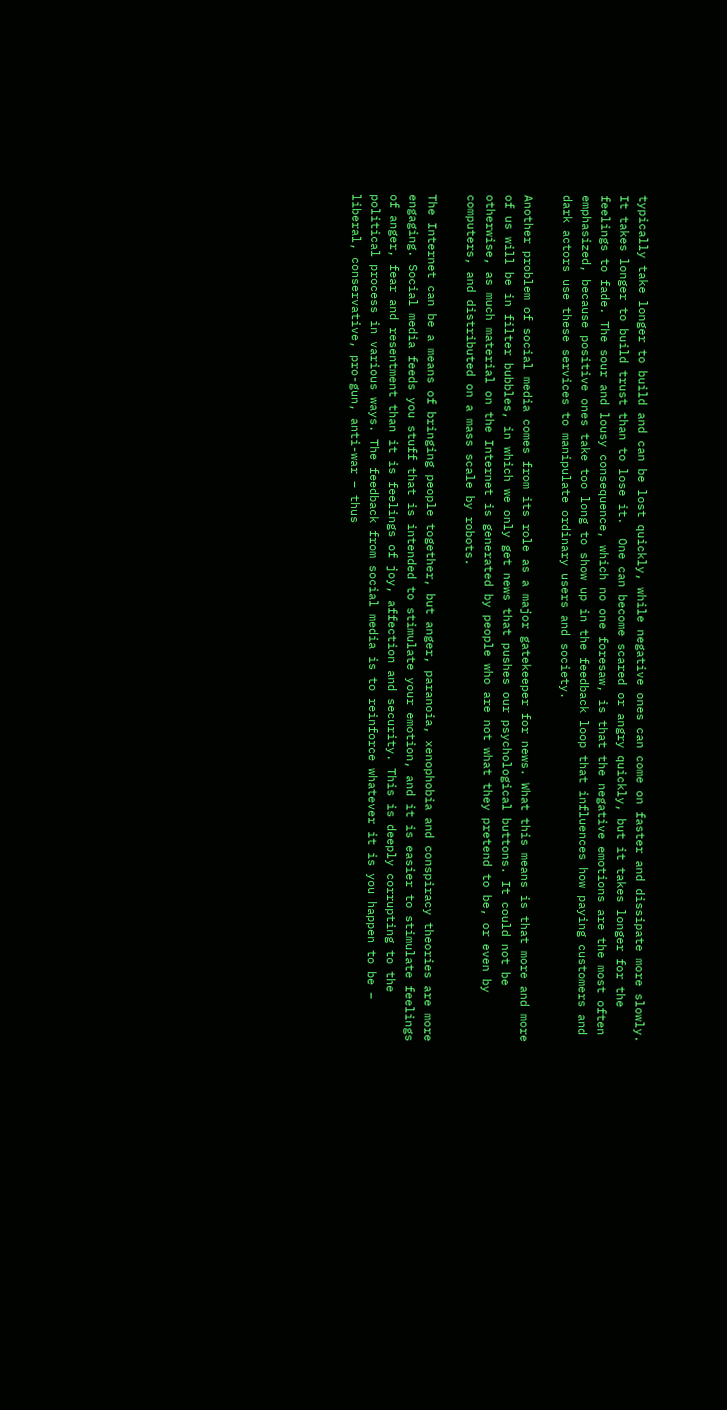typically take longer to build and can be lost quickly, while negative ones can come on faster and dissipate more slowly.  It takes longer to build trust than to lose it.  One can become scared or angry quickly, but it takes longer for the feelings to fade. The sour and lousy consequence, which no one foresaw, is that the negative emotions are the most often emphasized, because positive ones take too long to show up in the feedback loop that influences how paying customers and dark actors use these services to manipulate ordinary users and society.

Another problem of social media comes from its role as a major gatekeeper for news. What this means is that more and more of us will be in filter bubbles, in which we only get news that pushes our psychological buttons. It could not be otherwise, as much material on the Internet is generated by people who are not what they pretend to be, or even by computers, and distributed on a mass scale by robots.

The Internet can be a means of bringing people together, but anger, paranoia, xenophobia and conspiracy theories are more engaging. Social media feeds you stuff that is intended to stimulate your emotion, and it is easier to stimulate feelings of anger, fear and resentment than it is feelings of joy, affection and security. This is deeply corrupting to the political process in various ways. The feedback from social media is to reinforce whatever it is you happen to be – liberal, conservative, pro-gun, anti-war – thus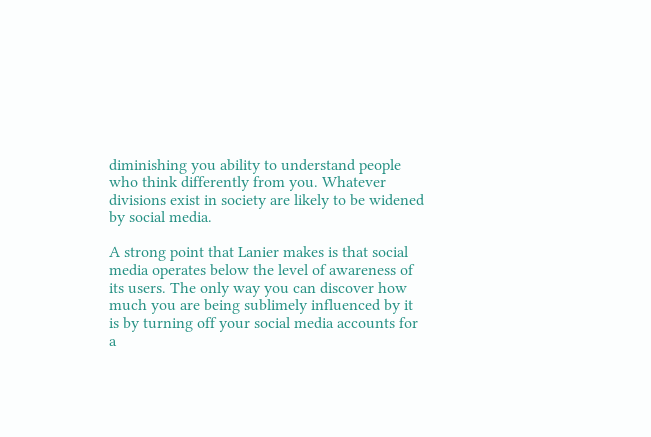diminishing you ability to understand people who think differently from you. Whatever divisions exist in society are likely to be widened by social media.

A strong point that Lanier makes is that social media operates below the level of awareness of its users. The only way you can discover how much you are being sublimely influenced by it is by turning off your social media accounts for a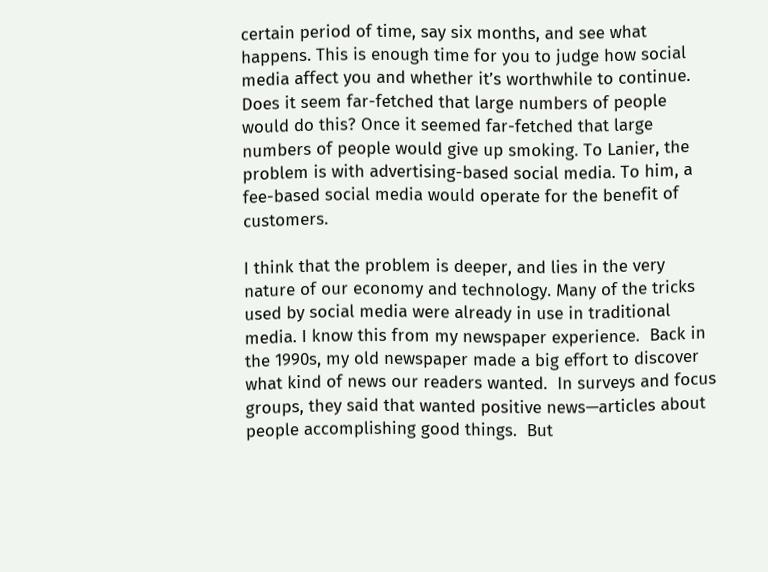certain period of time, say six months, and see what happens. This is enough time for you to judge how social media affect you and whether it’s worthwhile to continue. Does it seem far-fetched that large numbers of people would do this? Once it seemed far-fetched that large numbers of people would give up smoking. To Lanier, the problem is with advertising-based social media. To him, a fee-based social media would operate for the benefit of customers.

I think that the problem is deeper, and lies in the very nature of our economy and technology. Many of the tricks used by social media were already in use in traditional media. I know this from my newspaper experience.  Back in the 1990s, my old newspaper made a big effort to discover what kind of news our readers wanted.  In surveys and focus groups, they said that wanted positive news—articles about people accomplishing good things.  But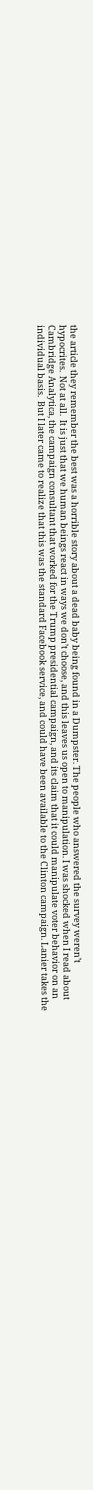the article they remember the best was a horrible story about a dead baby being found in a Dumpster. The people who answered the survey weren’t hypocrites.  Not at all.  It is just that we human beings react in ways we don’t choose, and this leaves us open to manipulation. I was shocked when I read about Cambridge Analytica, the campaign consultant that worked for the Trump presidential campaign, and its claim that it could manipulate voter behavior on an individual basis.  But I later came to realize that this was the standard Facebook service, and could have been available to the Clinton campaign. Lanier takes the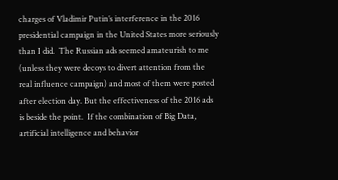charges of Vladimir Putin’s interference in the 2016 presidential campaign in the United States more seriously than I did.  The Russian ads seemed amateurish to me (unless they were decoys to divert attention from the real influence campaign) and most of them were posted after election day. But the effectiveness of the 2016 ads is beside the point.  If the combination of Big Data, artificial intelligence and behavior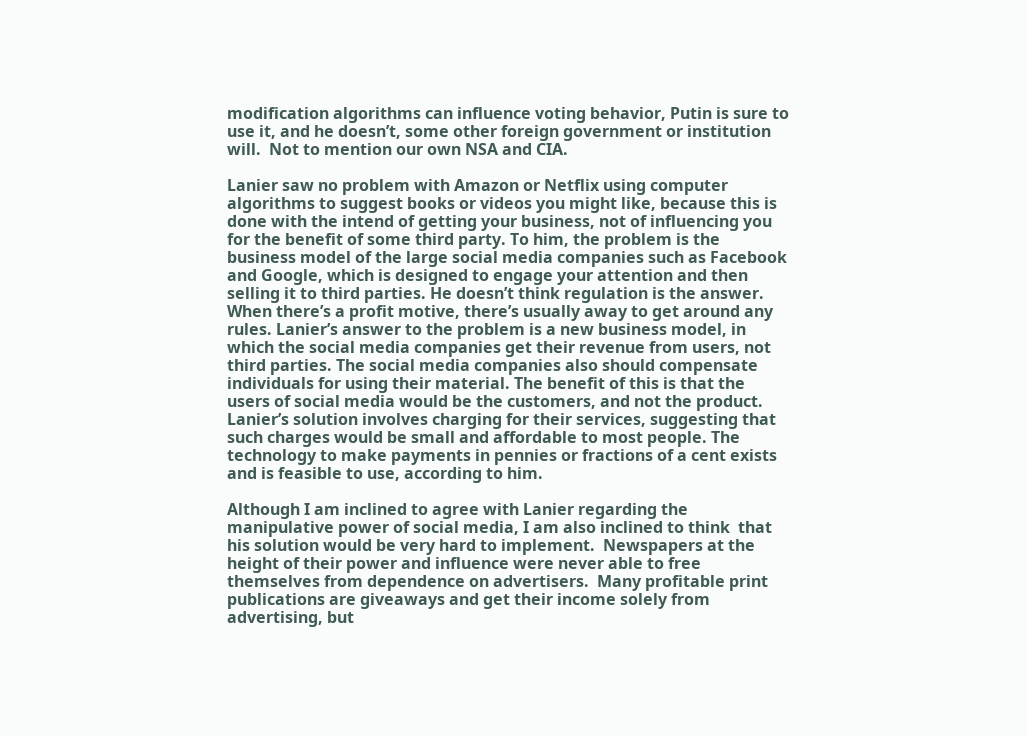modification algorithms can influence voting behavior, Putin is sure to use it, and he doesn’t, some other foreign government or institution will.  Not to mention our own NSA and CIA.

Lanier saw no problem with Amazon or Netflix using computer algorithms to suggest books or videos you might like, because this is done with the intend of getting your business, not of influencing you for the benefit of some third party. To him, the problem is the business model of the large social media companies such as Facebook and Google, which is designed to engage your attention and then selling it to third parties. He doesn’t think regulation is the answer.  When there’s a profit motive, there’s usually away to get around any rules. Lanier’s answer to the problem is a new business model, in which the social media companies get their revenue from users, not third parties. The social media companies also should compensate individuals for using their material. The benefit of this is that the users of social media would be the customers, and not the product. Lanier’s solution involves charging for their services, suggesting that such charges would be small and affordable to most people. The technology to make payments in pennies or fractions of a cent exists and is feasible to use, according to him.

Although I am inclined to agree with Lanier regarding the manipulative power of social media, I am also inclined to think  that his solution would be very hard to implement.  Newspapers at the height of their power and influence were never able to free themselves from dependence on advertisers.  Many profitable print publications are giveaways and get their income solely from advertising, but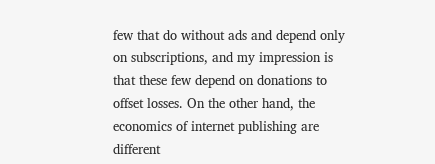few that do without ads and depend only on subscriptions, and my impression is that these few depend on donations to offset losses. On the other hand, the economics of internet publishing are different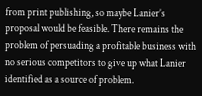from print publishing, so maybe Lanier’s proposal would be feasible. There remains the problem of persuading a profitable business with no serious competitors to give up what Lanier identified as a source of problem.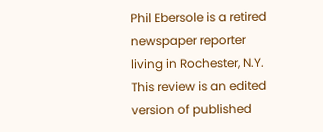Phil Ebersole is a retired newspaper reporter living in Rochester, N.Y. This review is an edited version of published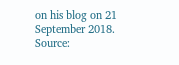on his blog on 21 September 2018. Source: